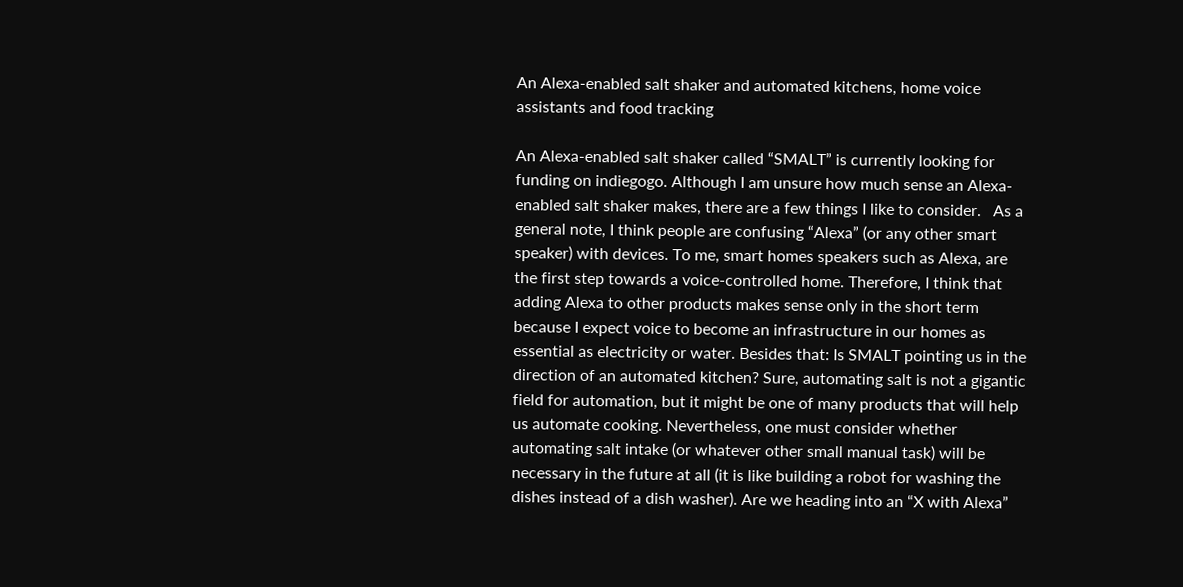An Alexa-enabled salt shaker and automated kitchens, home voice assistants and food tracking

An Alexa-enabled salt shaker called “SMALT” is currently looking for funding on indiegogo. Although I am unsure how much sense an Alexa-enabled salt shaker makes, there are a few things I like to consider.   As a general note, I think people are confusing “Alexa” (or any other smart speaker) with devices. To me, smart homes speakers such as Alexa, are the first step towards a voice-controlled home. Therefore, I think that adding Alexa to other products makes sense only in the short term because I expect voice to become an infrastructure in our homes as essential as electricity or water. Besides that: Is SMALT pointing us in the direction of an automated kitchen? Sure, automating salt is not a gigantic field for automation, but it might be one of many products that will help us automate cooking. Nevertheless, one must consider whether automating salt intake (or whatever other small manual task) will be necessary in the future at all (it is like building a robot for washing the dishes instead of a dish washer). Are we heading into an “X with Alexa”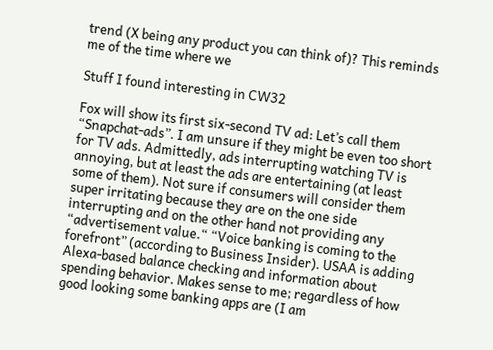trend (X being any product you can think of)? This reminds me of the time where we

Stuff I found interesting in CW32

Fox will show its first six-second TV ad: Let’s call them “Snapchat-ads”. I am unsure if they might be even too short for TV ads. Admittedly, ads interrupting watching TV is annoying, but at least the ads are entertaining (at least some of them). Not sure if consumers will consider them super irritating because they are on the one side interrupting and on the other hand not providing any “advertisement value.“ “Voice banking is coming to the forefront” (according to Business Insider). USAA is adding Alexa-based balance checking and information about spending behavior. Makes sense to me; regardless of how good looking some banking apps are (I am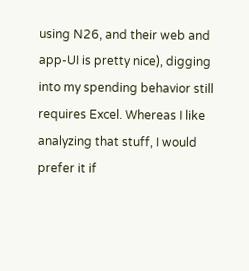using N26, and their web and app-UI is pretty nice), digging into my spending behavior still requires Excel. Whereas I like analyzing that stuff, I would prefer it if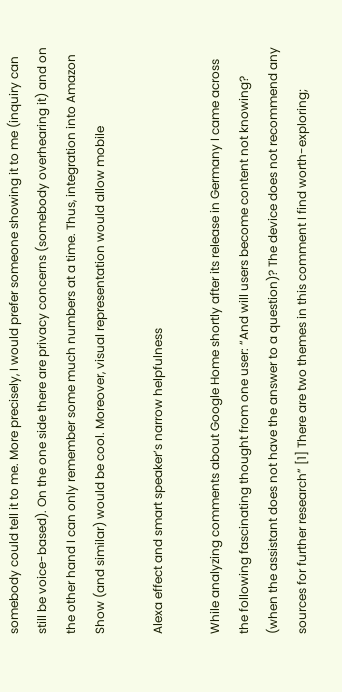somebody could tell it to me. More precisely, I would prefer someone showing it to me (inquiry can still be voice-based). On the one side there are privacy concerns (somebody overhearing it) and on the other hand I can only remember some much numbers at a time. Thus, integration into Amazon Show (and similar) would be cool. Moreover, visual representation would allow mobile

Alexa effect and smart speaker’s narrow helpfulness

While analyzing comments about Google Home shortly after its release in Germany I came across the following fascinating thought from one user: “And will users become content not knowing? (when the assistant does not have the answer to a question)? The device does not recommend any sources for further research” [1] There are two themes in this comment I find worth-exploring;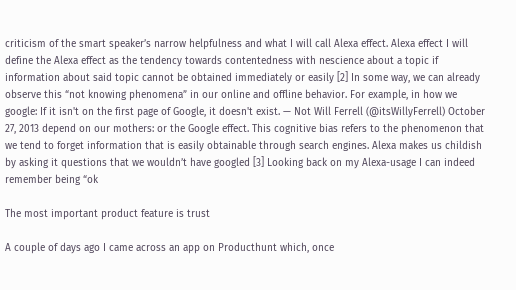criticism of the smart speaker’s narrow helpfulness and what I will call Alexa effect. Alexa effect I will define the Alexa effect as the tendency towards contentedness with nescience about a topic if information about said topic cannot be obtained immediately or easily [2] In some way, we can already observe this “not knowing phenomena” in our online and offline behavior. For example, in how we google: If it isn't on the first page of Google, it doesn't exist. — Not Will Ferrell (@itsWillyFerrell) October 27, 2013 depend on our mothers: or the Google effect. This cognitive bias refers to the phenomenon that we tend to forget information that is easily obtainable through search engines. Alexa makes us childish by asking it questions that we wouldn’t have googled [3] Looking back on my Alexa-usage I can indeed remember being “ok

The most important product feature is trust

A couple of days ago I came across an app on Producthunt which, once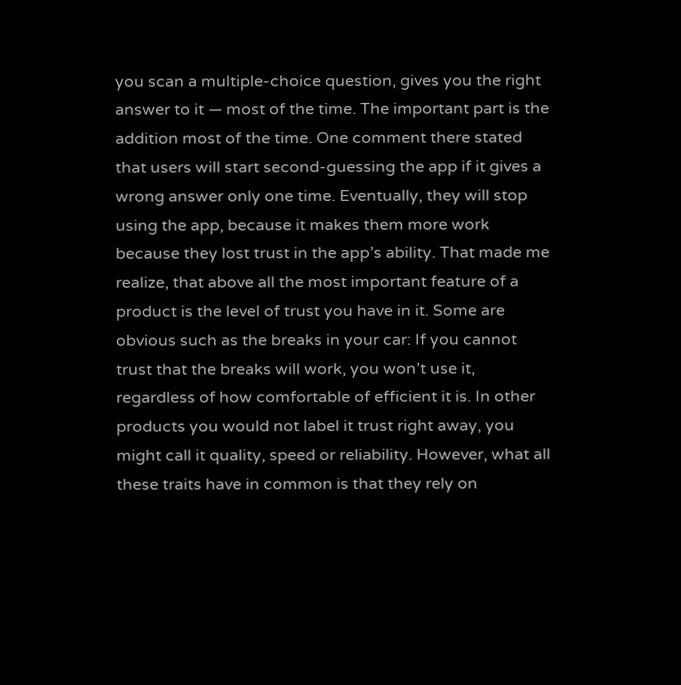you scan a multiple-choice question, gives you the right answer to it — most of the time. The important part is the addition most of the time. One comment there stated that users will start second-guessing the app if it gives a wrong answer only one time. Eventually, they will stop using the app, because it makes them more work because they lost trust in the app’s ability. That made me realize, that above all the most important feature of a product is the level of trust you have in it. Some are obvious such as the breaks in your car: If you cannot trust that the breaks will work, you won’t use it, regardless of how comfortable of efficient it is. In other products you would not label it trust right away, you might call it quality, speed or reliability. However, what all these traits have in common is that they rely on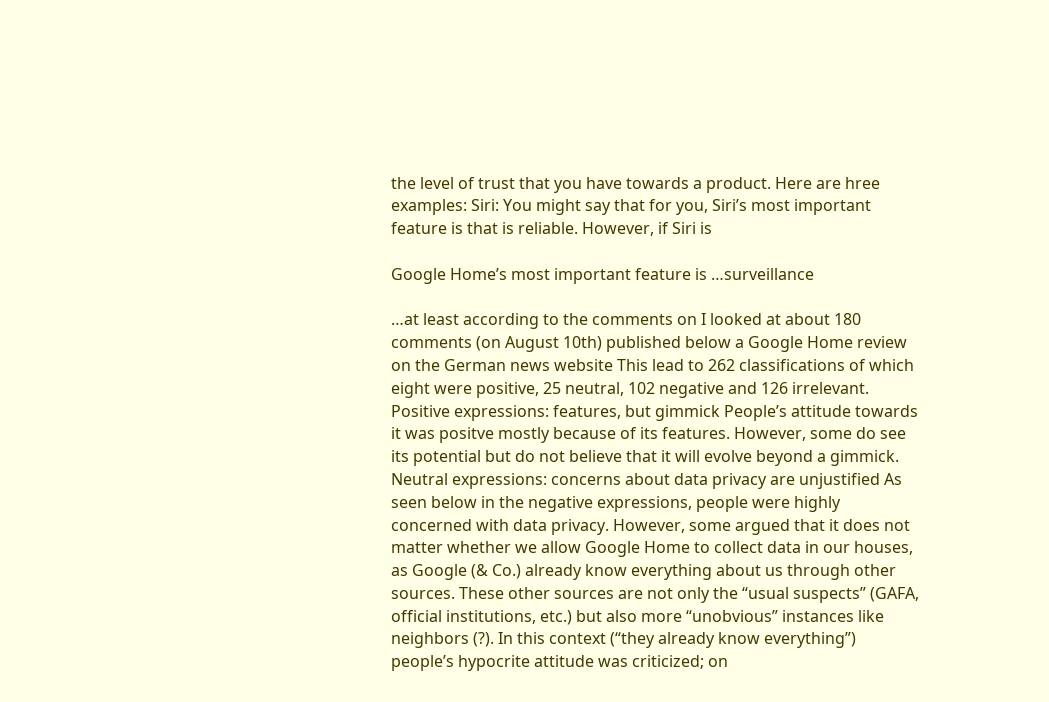the level of trust that you have towards a product. Here are hree examples: Siri: You might say that for you, Siri’s most important feature is that is reliable. However, if Siri is

Google Home’s most important feature is …surveillance

…at least according to the comments on I looked at about 180 comments (on August 10th) published below a Google Home review on the German news website This lead to 262 classifications of which eight were positive, 25 neutral, 102 negative and 126 irrelevant. Positive expressions: features, but gimmick People’s attitude towards it was positve mostly because of its features. However, some do see its potential but do not believe that it will evolve beyond a gimmick. Neutral expressions: concerns about data privacy are unjustified As seen below in the negative expressions, people were highly concerned with data privacy. However, some argued that it does not matter whether we allow Google Home to collect data in our houses, as Google (& Co.) already know everything about us through other sources. These other sources are not only the “usual suspects” (GAFA, official institutions, etc.) but also more “unobvious” instances like neighbors (?). In this context (“they already know everything”) people’s hypocrite attitude was criticized; on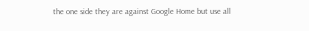the one side they are against Google Home but use all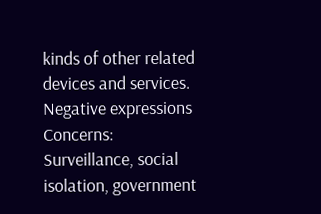kinds of other related devices and services. Negative expressions Concerns: Surveillance, social isolation, government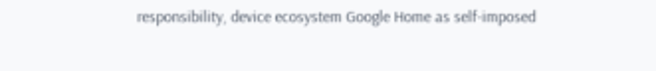responsibility, device ecosystem Google Home as self-imposed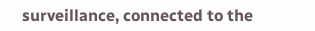surveillance, connected to the